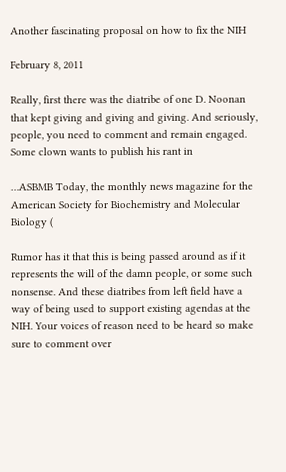Another fascinating proposal on how to fix the NIH

February 8, 2011

Really, first there was the diatribe of one D. Noonan that kept giving and giving and giving. And seriously, people, you need to comment and remain engaged. Some clown wants to publish his rant in

…ASBMB Today, the monthly news magazine for the American Society for Biochemistry and Molecular Biology (

Rumor has it that this is being passed around as if it represents the will of the damn people, or some such nonsense. And these diatribes from left field have a way of being used to support existing agendas at the NIH. Your voices of reason need to be heard so make sure to comment over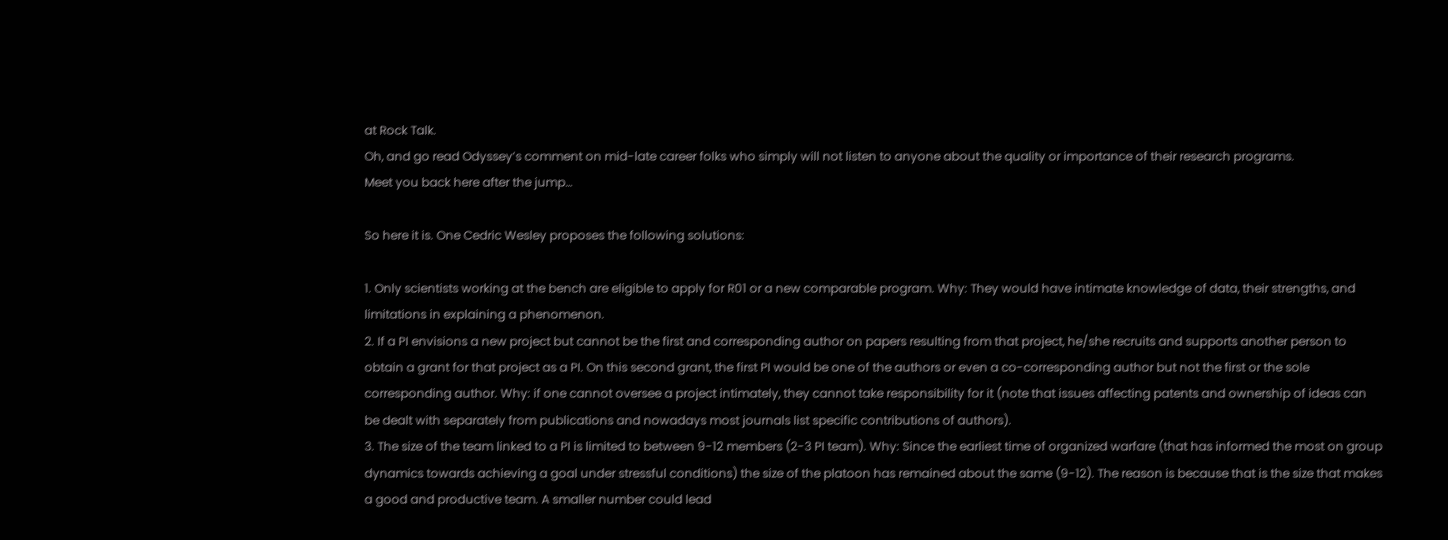at Rock Talk.
Oh, and go read Odyssey’s comment on mid-late career folks who simply will not listen to anyone about the quality or importance of their research programs.
Meet you back here after the jump…

So here it is. One Cedric Wesley proposes the following solutions:

1. Only scientists working at the bench are eligible to apply for R01 or a new comparable program. Why: They would have intimate knowledge of data, their strengths, and limitations in explaining a phenomenon.
2. If a PI envisions a new project but cannot be the first and corresponding author on papers resulting from that project, he/she recruits and supports another person to obtain a grant for that project as a PI. On this second grant, the first PI would be one of the authors or even a co-corresponding author but not the first or the sole corresponding author. Why: if one cannot oversee a project intimately, they cannot take responsibility for it (note that issues affecting patents and ownership of ideas can be dealt with separately from publications and nowadays most journals list specific contributions of authors).
3. The size of the team linked to a PI is limited to between 9-12 members (2-3 PI team). Why: Since the earliest time of organized warfare (that has informed the most on group dynamics towards achieving a goal under stressful conditions) the size of the platoon has remained about the same (9-12). The reason is because that is the size that makes a good and productive team. A smaller number could lead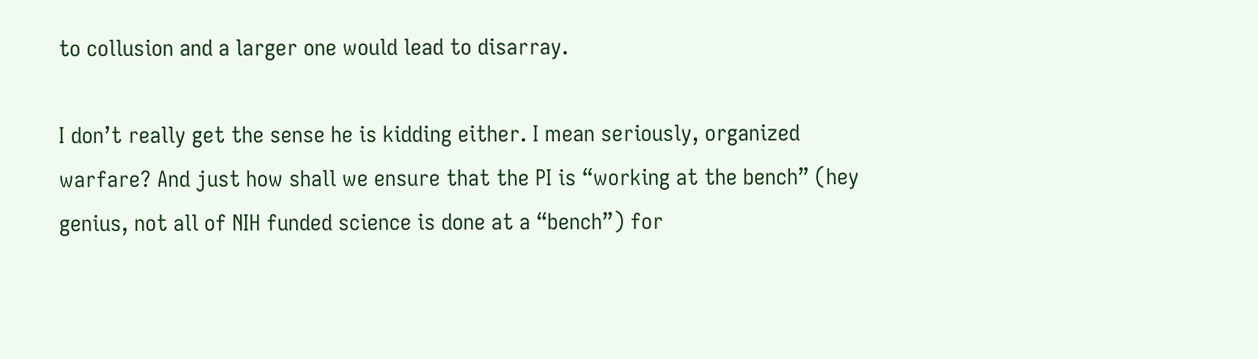to collusion and a larger one would lead to disarray.

I don’t really get the sense he is kidding either. I mean seriously, organized warfare? And just how shall we ensure that the PI is “working at the bench” (hey genius, not all of NIH funded science is done at a “bench”) for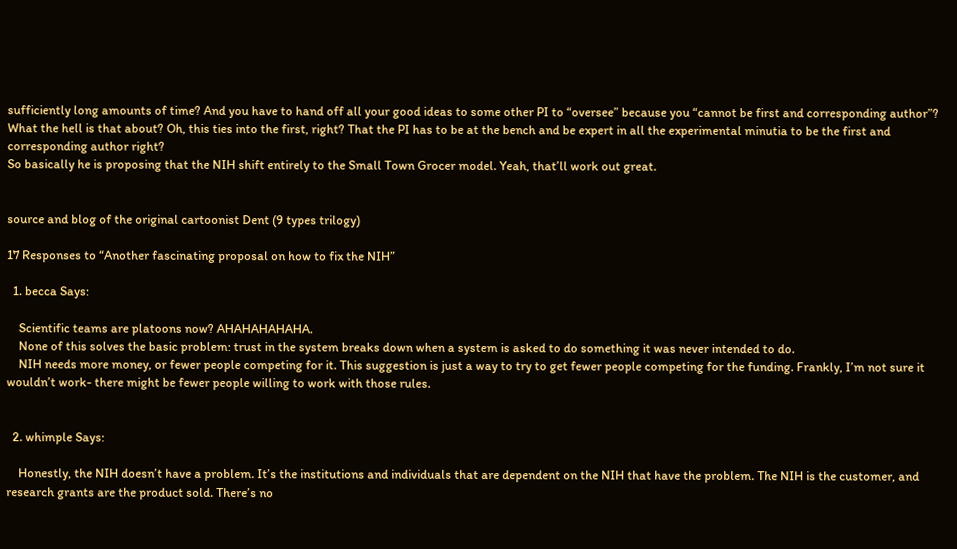sufficiently long amounts of time? And you have to hand off all your good ideas to some other PI to “oversee” because you “cannot be first and corresponding author”? What the hell is that about? Oh, this ties into the first, right? That the PI has to be at the bench and be expert in all the experimental minutia to be the first and corresponding author right?
So basically he is proposing that the NIH shift entirely to the Small Town Grocer model. Yeah, that’ll work out great.


source and blog of the original cartoonist Dent (9 types trilogy)

17 Responses to “Another fascinating proposal on how to fix the NIH”

  1. becca Says:

    Scientific teams are platoons now? AHAHAHAHAHA.
    None of this solves the basic problem: trust in the system breaks down when a system is asked to do something it was never intended to do.
    NIH needs more money, or fewer people competing for it. This suggestion is just a way to try to get fewer people competing for the funding. Frankly, I’m not sure it wouldn’t work- there might be fewer people willing to work with those rules.


  2. whimple Says:

    Honestly, the NIH doesn’t have a problem. It’s the institutions and individuals that are dependent on the NIH that have the problem. The NIH is the customer, and research grants are the product sold. There’s no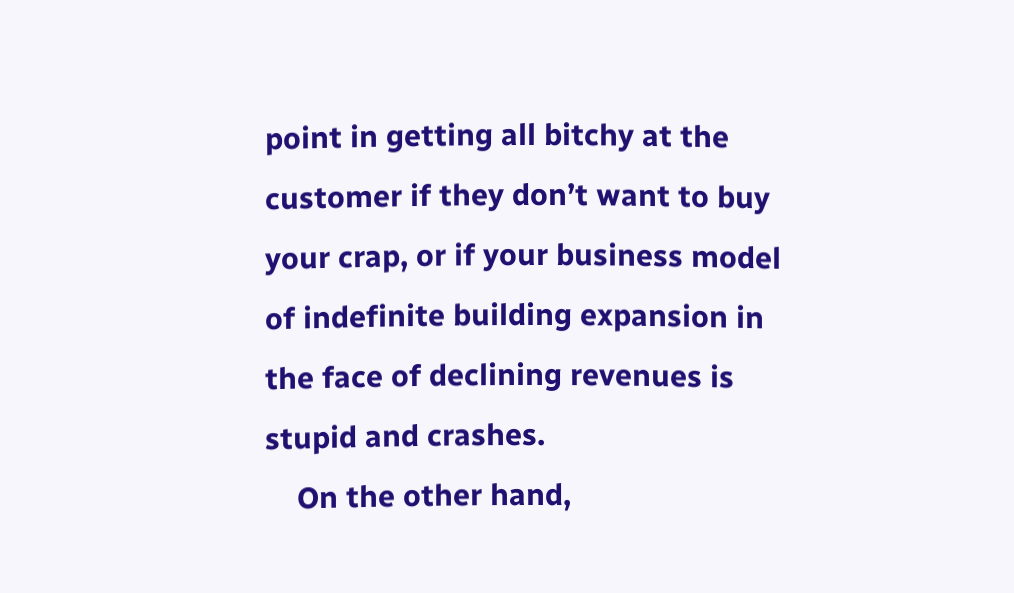point in getting all bitchy at the customer if they don’t want to buy your crap, or if your business model of indefinite building expansion in the face of declining revenues is stupid and crashes.
    On the other hand,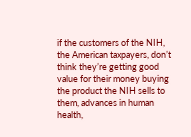if the customers of the NIH, the American taxpayers, don’t think they’re getting good value for their money buying the product the NIH sells to them, advances in human health,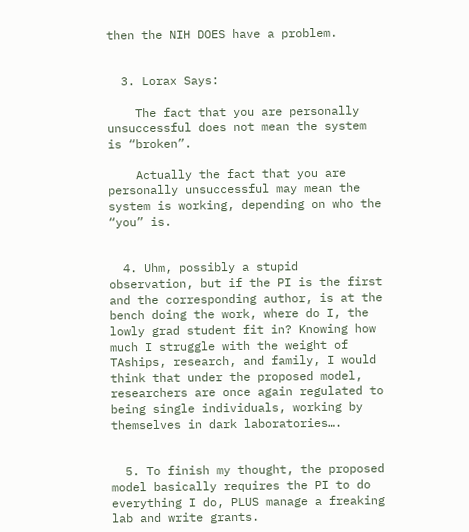then the NIH DOES have a problem.


  3. Lorax Says:

    The fact that you are personally unsuccessful does not mean the system is “broken”.

    Actually the fact that you are personally unsuccessful may mean the system is working, depending on who the “you” is.


  4. Uhm, possibly a stupid observation, but if the PI is the first and the corresponding author, is at the bench doing the work, where do I, the lowly grad student fit in? Knowing how much I struggle with the weight of TAships, research, and family, I would think that under the proposed model, researchers are once again regulated to being single individuals, working by themselves in dark laboratories….


  5. To finish my thought, the proposed model basically requires the PI to do everything I do, PLUS manage a freaking lab and write grants.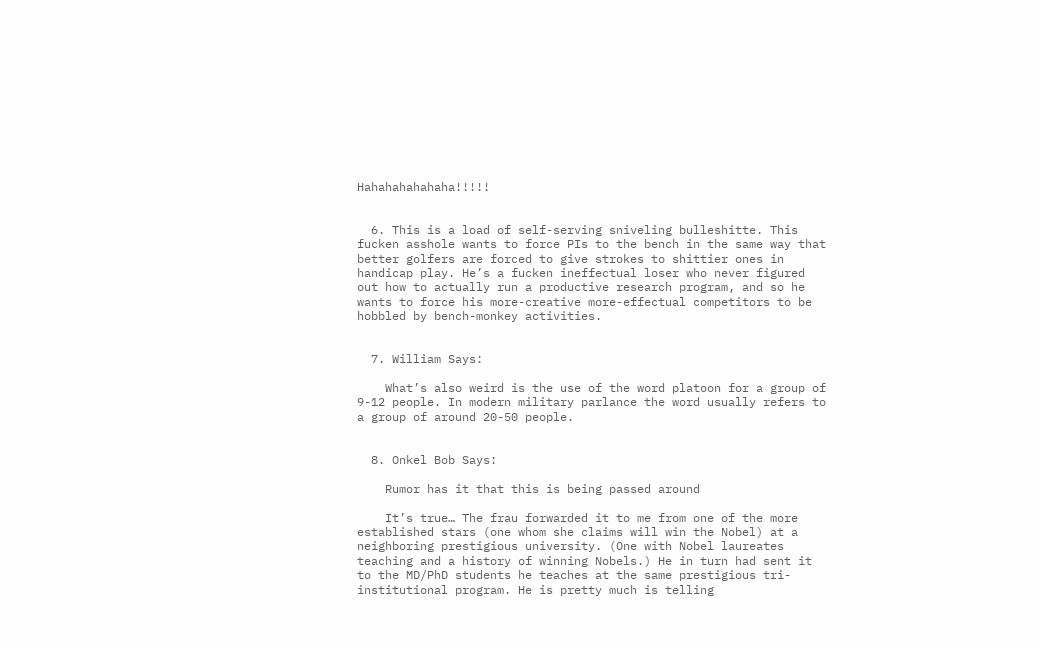Hahahahahahaha!!!!!


  6. This is a load of self-serving sniveling bulleshitte. This fucken asshole wants to force PIs to the bench in the same way that better golfers are forced to give strokes to shittier ones in handicap play. He’s a fucken ineffectual loser who never figured out how to actually run a productive research program, and so he wants to force his more-creative more-effectual competitors to be hobbled by bench-monkey activities.


  7. William Says:

    What’s also weird is the use of the word platoon for a group of 9-12 people. In modern military parlance the word usually refers to a group of around 20-50 people.


  8. Onkel Bob Says:

    Rumor has it that this is being passed around

    It’s true… The frau forwarded it to me from one of the more established stars (one whom she claims will win the Nobel) at a neighboring prestigious university. (One with Nobel laureates teaching and a history of winning Nobels.) He in turn had sent it to the MD/PhD students he teaches at the same prestigious tri-institutional program. He is pretty much is telling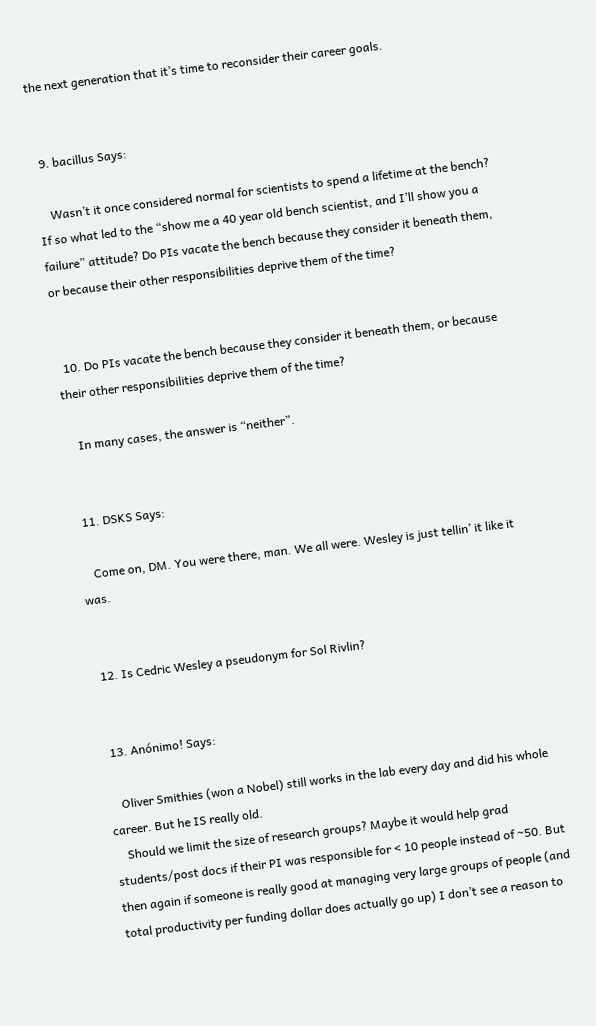the next generation that it’s time to reconsider their career goals.


  9. bacillus Says:

    Wasn’t it once considered normal for scientists to spend a lifetime at the bench? If so what led to the “show me a 40 year old bench scientist, and I’ll show you a failure” attitude? Do PIs vacate the bench because they consider it beneath them, or because their other responsibilities deprive them of the time?


  10. Do PIs vacate the bench because they consider it beneath them, or because their other responsibilities deprive them of the time?

    In many cases, the answer is “neither”.


  11. DSKS Says:

    Come on, DM. You were there, man. We all were. Wesley is just tellin’ it like it was.


  12. Is Cedric Wesley a pseudonym for Sol Rivlin?


  13. Anónimo! Says:

    Oliver Smithies (won a Nobel) still works in the lab every day and did his whole career. But he IS really old.
    Should we limit the size of research groups? Maybe it would help grad students/post docs if their PI was responsible for < 10 people instead of ~50. But then again if someone is really good at managing very large groups of people (and total productivity per funding dollar does actually go up) I don’t see a reason to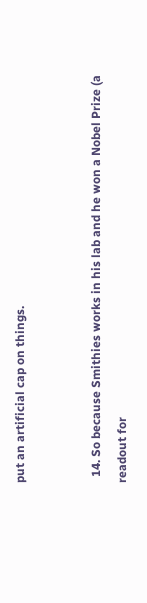put an artificial cap on things.


  14. So because Smithies works in his lab and he won a Nobel Prize (a readout for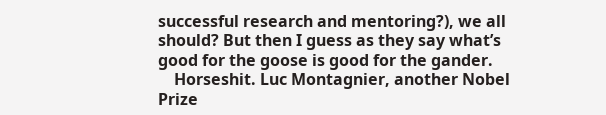successful research and mentoring?), we all should? But then I guess as they say what’s good for the goose is good for the gander.
    Horseshit. Luc Montagnier, another Nobel Prize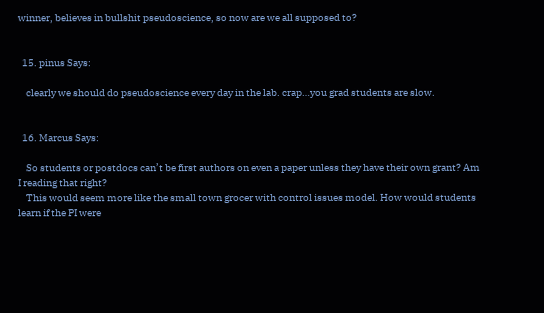winner, believes in bullshit pseudoscience, so now are we all supposed to?


  15. pinus Says:

    clearly we should do pseudoscience every day in the lab. crap…you grad students are slow.


  16. Marcus Says:

    So students or postdocs can’t be first authors on even a paper unless they have their own grant? Am I reading that right?
    This would seem more like the small town grocer with control issues model. How would students learn if the PI were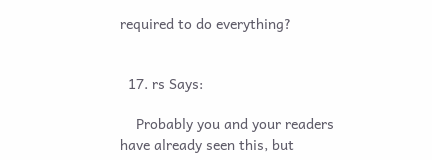required to do everything?


  17. rs Says:

    Probably you and your readers have already seen this, but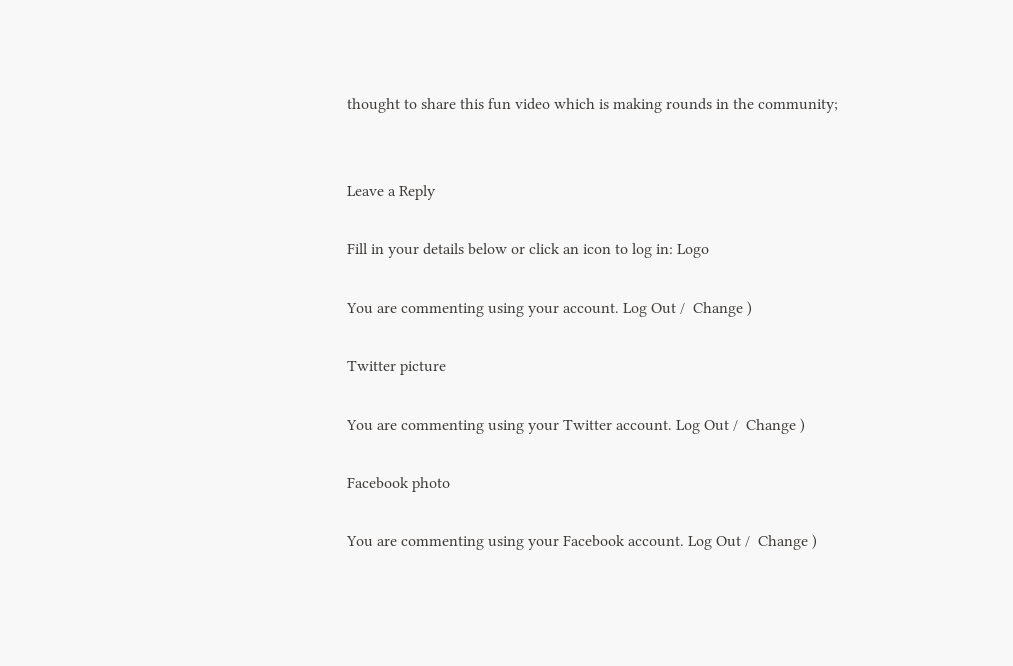thought to share this fun video which is making rounds in the community;


Leave a Reply

Fill in your details below or click an icon to log in: Logo

You are commenting using your account. Log Out /  Change )

Twitter picture

You are commenting using your Twitter account. Log Out /  Change )

Facebook photo

You are commenting using your Facebook account. Log Out /  Change )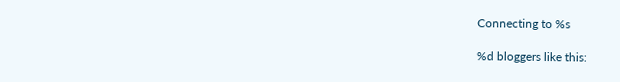Connecting to %s

%d bloggers like this: